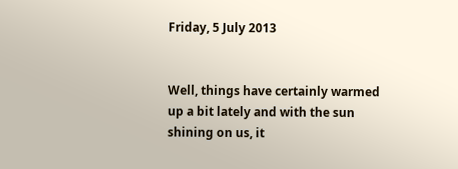Friday, 5 July 2013


Well, things have certainly warmed up a bit lately and with the sun shining on us, it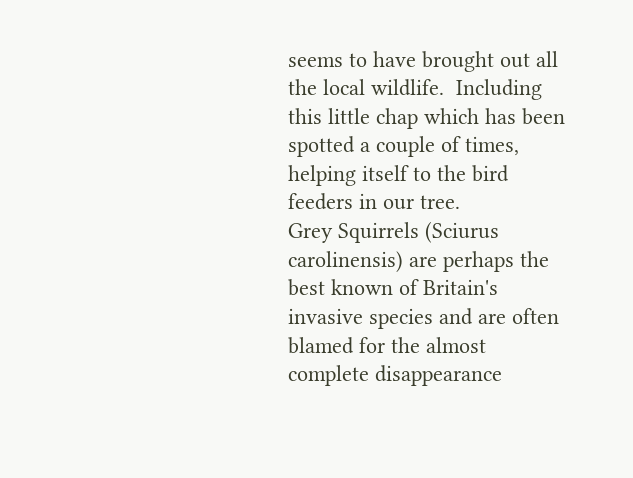seems to have brought out all the local wildlife.  Including this little chap which has been spotted a couple of times, helping itself to the bird feeders in our tree.
Grey Squirrels (Sciurus carolinensis) are perhaps the best known of Britain's invasive species and are often blamed for the almost complete disappearance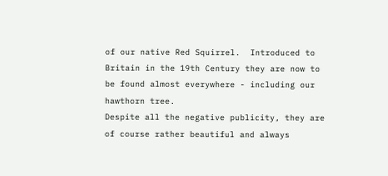of our native Red Squirrel.  Introduced to Britain in the 19th Century they are now to be found almost everywhere - including our hawthorn tree.
Despite all the negative publicity, they are of course rather beautiful and always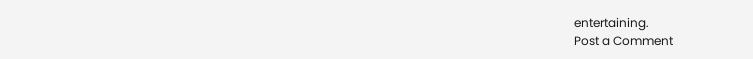entertaining.
Post a Comment